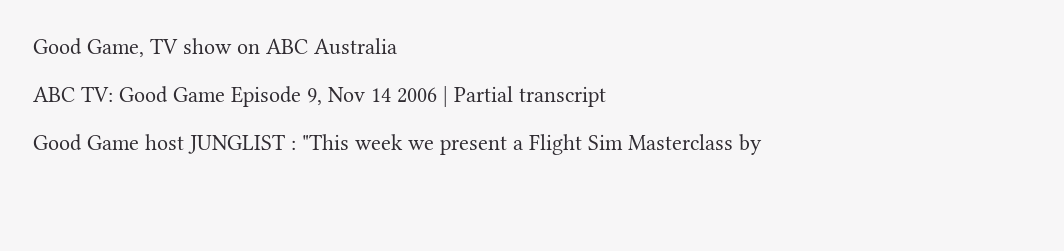Good Game, TV show on ABC Australia

ABC TV: Good Game Episode 9, Nov 14 2006 | Partial transcript

Good Game host JUNGLIST : "This week we present a Flight Sim Masterclass by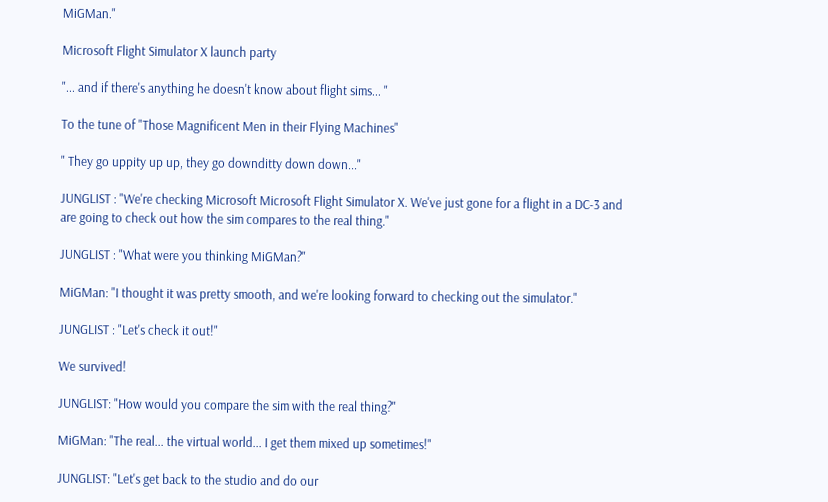MiGMan."

Microsoft Flight Simulator X launch party

"... and if there's anything he doesn't know about flight sims... "

To the tune of "Those Magnificent Men in their Flying Machines"

" They go uppity up up, they go downditty down down..."

JUNGLIST : "We're checking Microsoft Microsoft Flight Simulator X. We've just gone for a flight in a DC-3 and are going to check out how the sim compares to the real thing."

JUNGLIST : "What were you thinking MiGMan?"

MiGMan: "I thought it was pretty smooth, and we're looking forward to checking out the simulator."

JUNGLIST : "Let's check it out!"

We survived!

JUNGLIST: "How would you compare the sim with the real thing?"

MiGMan: "The real... the virtual world... I get them mixed up sometimes!"

JUNGLIST: "Let's get back to the studio and do our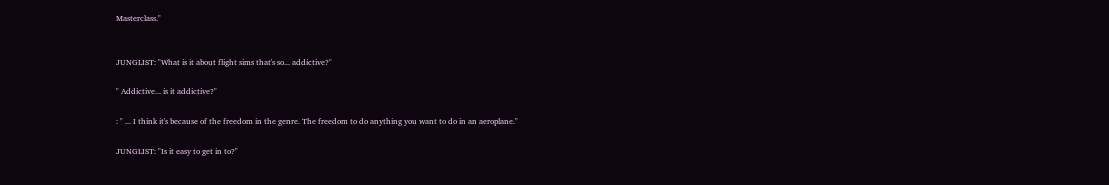Masterclass."


JUNGLIST: "What is it about flight sims that's so... addictive?"

" Addictive... is it addictive?"

: " ... I think it's because of the freedom in the genre. The freedom to do anything you want to do in an aeroplane."

JUNGLIST: "Is it easy to get in to?"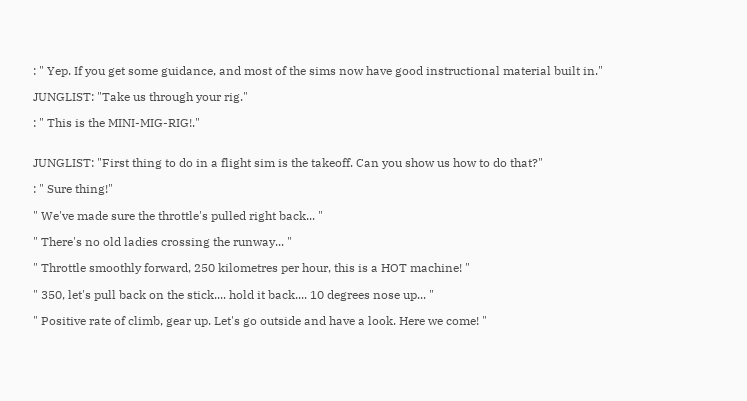: " Yep. If you get some guidance, and most of the sims now have good instructional material built in."

JUNGLIST: "Take us through your rig."

: " This is the MINI-MIG-RIG!."


JUNGLIST: "First thing to do in a flight sim is the takeoff. Can you show us how to do that?"

: " Sure thing!"

" We've made sure the throttle's pulled right back... "

" There's no old ladies crossing the runway... "

" Throttle smoothly forward, 250 kilometres per hour, this is a HOT machine! "

" 350, let's pull back on the stick.... hold it back.... 10 degrees nose up... "

" Positive rate of climb, gear up. Let's go outside and have a look. Here we come! "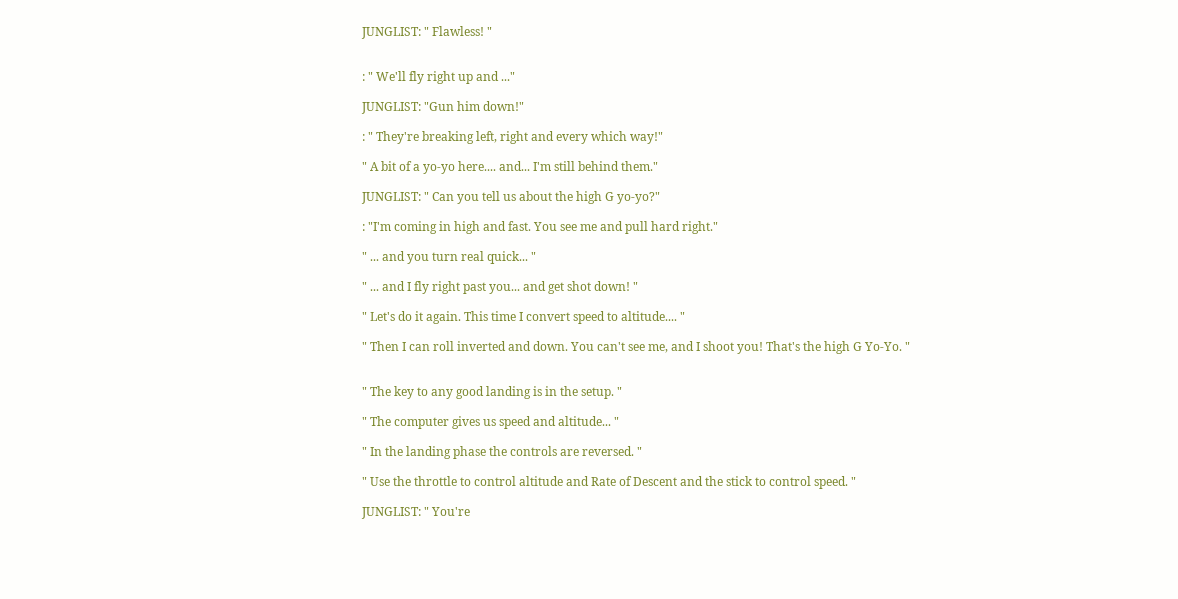JUNGLIST: " Flawless! "


: " We'll fly right up and ..."

JUNGLIST: "Gun him down!"

: " They're breaking left, right and every which way!"

" A bit of a yo-yo here.... and... I'm still behind them."

JUNGLIST: " Can you tell us about the high G yo-yo?"

: "I'm coming in high and fast. You see me and pull hard right."

" ... and you turn real quick... "

" ... and I fly right past you... and get shot down! "

" Let's do it again. This time I convert speed to altitude.... "

" Then I can roll inverted and down. You can't see me, and I shoot you! That's the high G Yo-Yo. "


" The key to any good landing is in the setup. "

" The computer gives us speed and altitude... "

" In the landing phase the controls are reversed. "

" Use the throttle to control altitude and Rate of Descent and the stick to control speed. "

JUNGLIST: " You're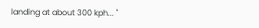landing at about 300 kph... "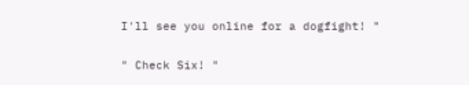I'll see you online for a dogfight! "

" Check Six! "